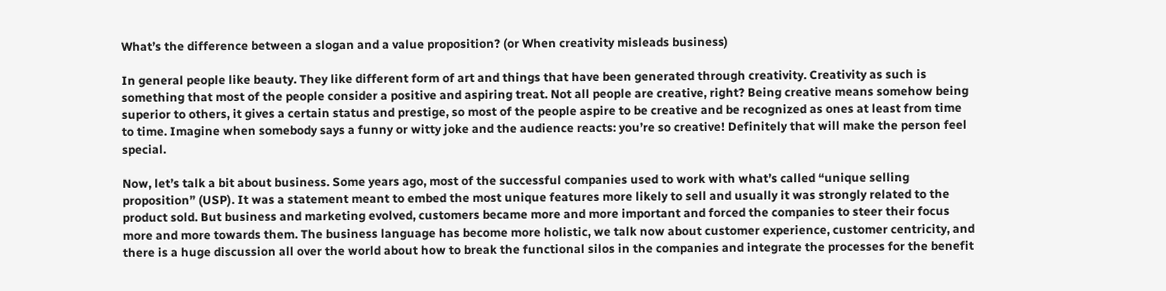What’s the difference between a slogan and a value proposition? (or When creativity misleads business)

In general people like beauty. They like different form of art and things that have been generated through creativity. Creativity as such is something that most of the people consider a positive and aspiring treat. Not all people are creative, right? Being creative means somehow being superior to others, it gives a certain status and prestige, so most of the people aspire to be creative and be recognized as ones at least from time to time. Imagine when somebody says a funny or witty joke and the audience reacts: you’re so creative! Definitely that will make the person feel special.

Now, let’s talk a bit about business. Some years ago, most of the successful companies used to work with what’s called “unique selling proposition” (USP). It was a statement meant to embed the most unique features more likely to sell and usually it was strongly related to the product sold. But business and marketing evolved, customers became more and more important and forced the companies to steer their focus more and more towards them. The business language has become more holistic, we talk now about customer experience, customer centricity, and there is a huge discussion all over the world about how to break the functional silos in the companies and integrate the processes for the benefit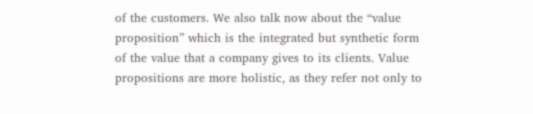of the customers. We also talk now about the “value proposition” which is the integrated but synthetic form of the value that a company gives to its clients. Value propositions are more holistic, as they refer not only to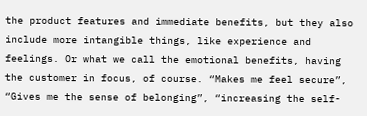the product features and immediate benefits, but they also include more intangible things, like experience and feelings. Or what we call the emotional benefits, having the customer in focus, of course. “Makes me feel secure”, “Gives me the sense of belonging”, “increasing the self-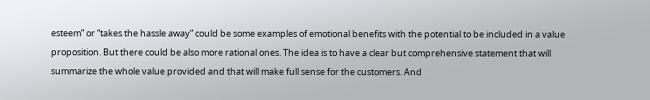esteem” or “takes the hassle away” could be some examples of emotional benefits with the potential to be included in a value proposition. But there could be also more rational ones. The idea is to have a clear but comprehensive statement that will summarize the whole value provided and that will make full sense for the customers. And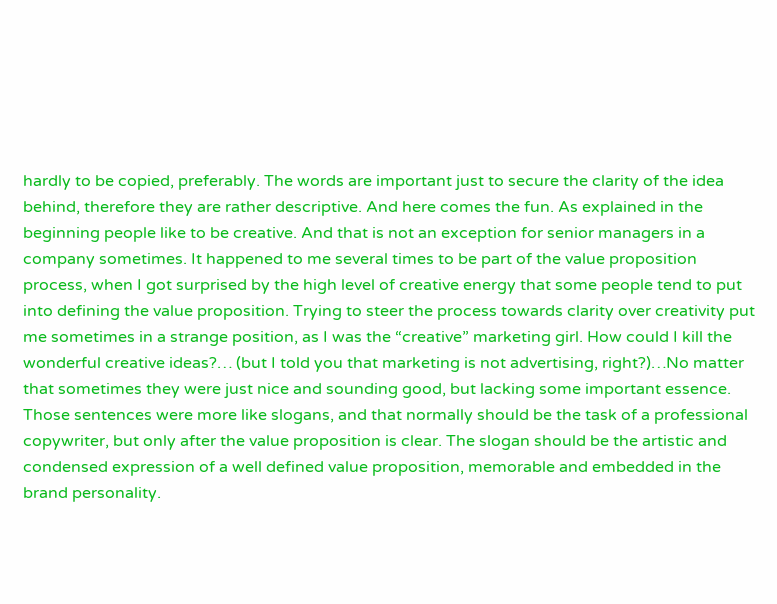hardly to be copied, preferably. The words are important just to secure the clarity of the idea behind, therefore they are rather descriptive. And here comes the fun. As explained in the beginning people like to be creative. And that is not an exception for senior managers in a company sometimes. It happened to me several times to be part of the value proposition process, when I got surprised by the high level of creative energy that some people tend to put into defining the value proposition. Trying to steer the process towards clarity over creativity put me sometimes in a strange position, as I was the “creative” marketing girl. How could I kill the wonderful creative ideas?… (but I told you that marketing is not advertising, right?)…No matter that sometimes they were just nice and sounding good, but lacking some important essence. Those sentences were more like slogans, and that normally should be the task of a professional copywriter, but only after the value proposition is clear. The slogan should be the artistic and condensed expression of a well defined value proposition, memorable and embedded in the brand personality.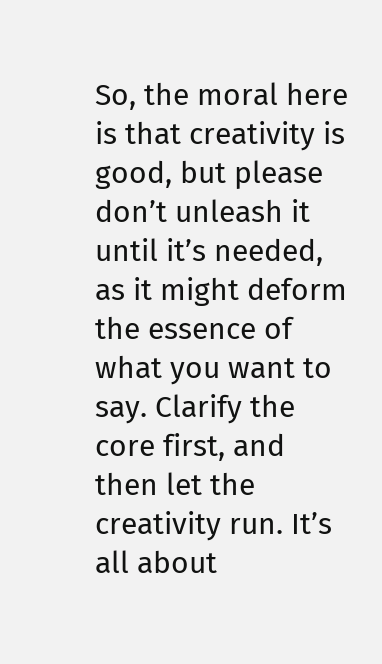So, the moral here is that creativity is good, but please don’t unleash it until it’s needed, as it might deform the essence of what you want to say. Clarify the core first, and then let the creativity run. It’s all about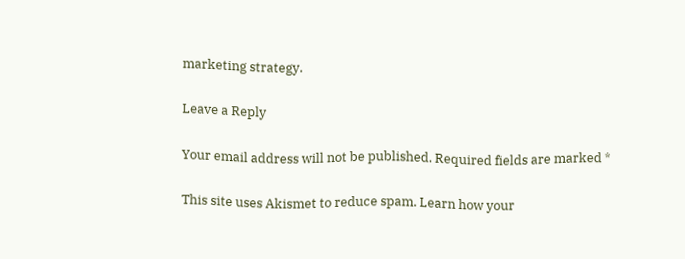marketing strategy.

Leave a Reply

Your email address will not be published. Required fields are marked *

This site uses Akismet to reduce spam. Learn how your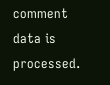comment data is processed.